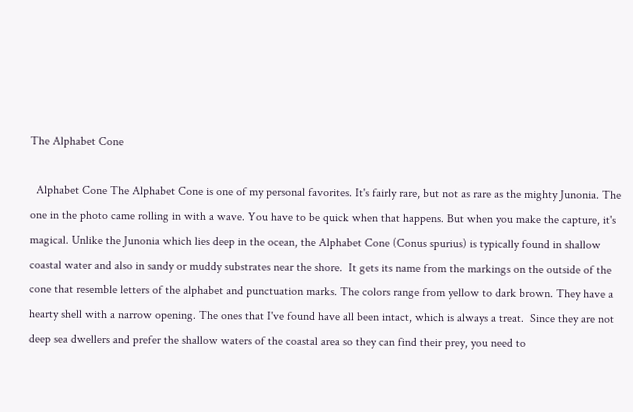The Alphabet Cone

  Alphabet Cone The Alphabet Cone is one of my personal favorites. It's fairly rare, but not as rare as the mighty Junonia. The one in the photo came rolling in with a wave. You have to be quick when that happens. But when you make the capture, it's magical. Unlike the Junonia which lies deep in the ocean, the Alphabet Cone (Conus spurius) is typically found in shallow coastal water and also in sandy or muddy substrates near the shore.  It gets its name from the markings on the outside of the cone that resemble letters of the alphabet and punctuation marks. The colors range from yellow to dark brown. They have a hearty shell with a narrow opening. The ones that I've found have all been intact, which is always a treat.  Since they are not deep sea dwellers and prefer the shallow waters of the coastal area so they can find their prey, you need to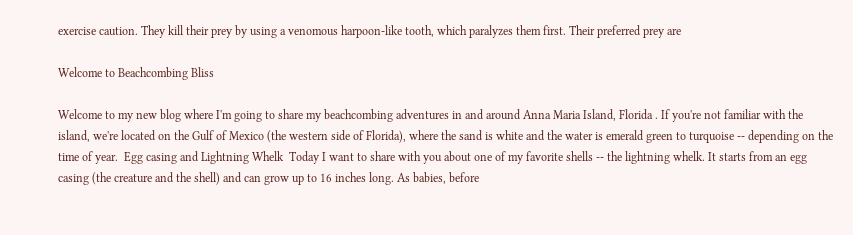exercise caution. They kill their prey by using a venomous harpoon-like tooth, which paralyzes them first. Their preferred prey are

Welcome to Beachcombing Bliss

Welcome to my new blog where I'm going to share my beachcombing adventures in and around Anna Maria Island, Florida . If you're not familiar with the island, we're located on the Gulf of Mexico (the western side of Florida), where the sand is white and the water is emerald green to turquoise -- depending on the time of year.  Egg casing and Lightning Whelk  Today I want to share with you about one of my favorite shells -- the lightning whelk. It starts from an egg casing (the creature and the shell) and can grow up to 16 inches long. As babies, before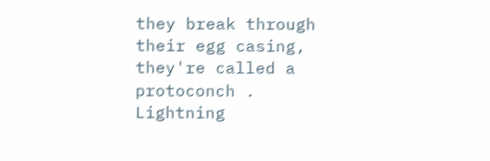they break through their egg casing, they're called a protoconch .   Lightning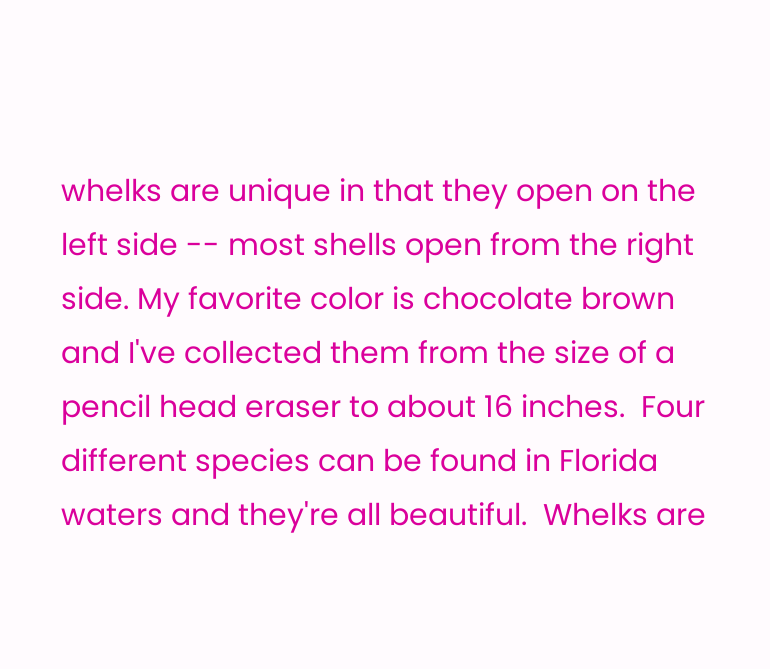whelks are unique in that they open on the left side -- most shells open from the right side. My favorite color is chocolate brown and I've collected them from the size of a pencil head eraser to about 16 inches.  Four different species can be found in Florida waters and they're all beautiful.  Whelks are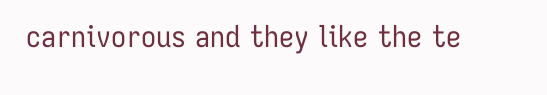carnivorous and they like the te